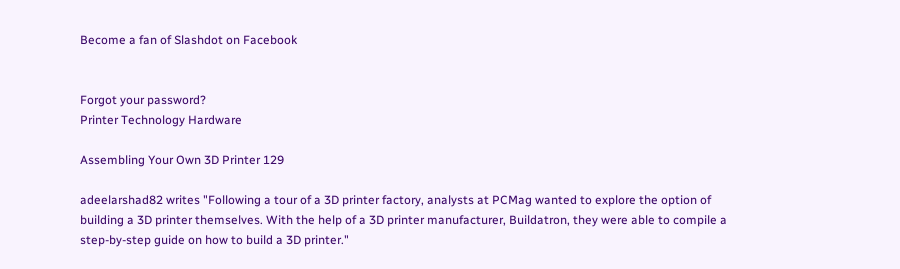Become a fan of Slashdot on Facebook


Forgot your password?
Printer Technology Hardware

Assembling Your Own 3D Printer 129

adeelarshad82 writes "Following a tour of a 3D printer factory, analysts at PCMag wanted to explore the option of building a 3D printer themselves. With the help of a 3D printer manufacturer, Buildatron, they were able to compile a step-by-step guide on how to build a 3D printer."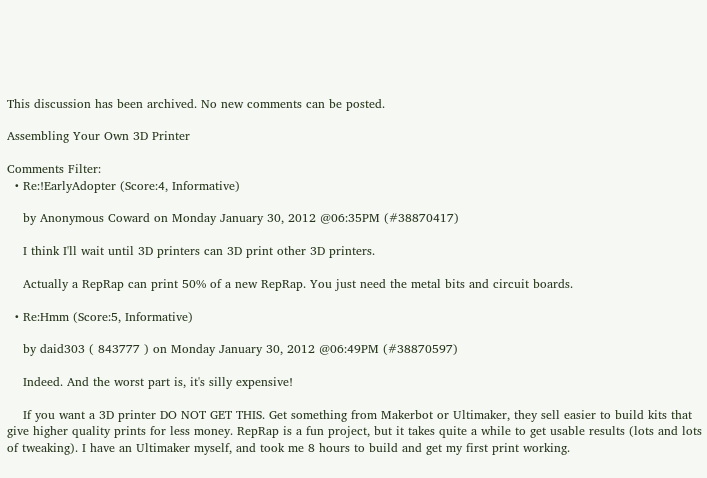This discussion has been archived. No new comments can be posted.

Assembling Your Own 3D Printer

Comments Filter:
  • Re:!EarlyAdopter (Score:4, Informative)

    by Anonymous Coward on Monday January 30, 2012 @06:35PM (#38870417)

    I think I'll wait until 3D printers can 3D print other 3D printers.

    Actually a RepRap can print 50% of a new RepRap. You just need the metal bits and circuit boards.

  • Re:Hmm (Score:5, Informative)

    by daid303 ( 843777 ) on Monday January 30, 2012 @06:49PM (#38870597)

    Indeed. And the worst part is, it's silly expensive!

    If you want a 3D printer DO NOT GET THIS. Get something from Makerbot or Ultimaker, they sell easier to build kits that give higher quality prints for less money. RepRap is a fun project, but it takes quite a while to get usable results (lots and lots of tweaking). I have an Ultimaker myself, and took me 8 hours to build and get my first print working.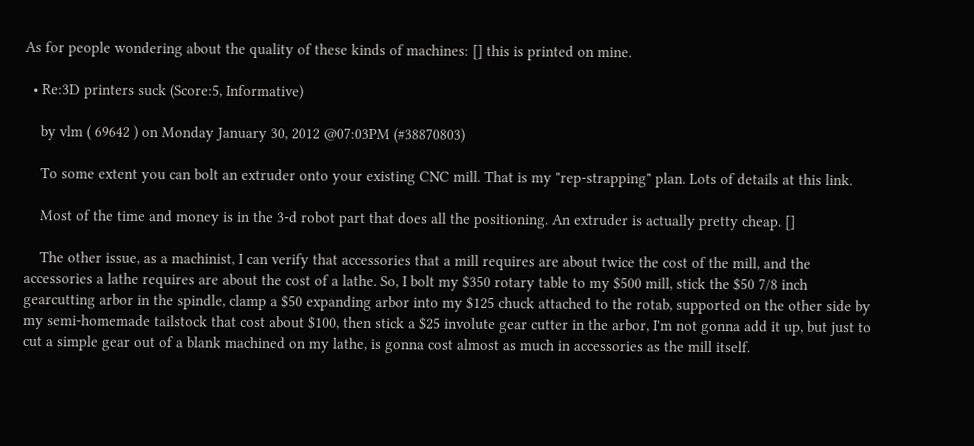As for people wondering about the quality of these kinds of machines: [] this is printed on mine.

  • Re:3D printers suck (Score:5, Informative)

    by vlm ( 69642 ) on Monday January 30, 2012 @07:03PM (#38870803)

    To some extent you can bolt an extruder onto your existing CNC mill. That is my "rep-strapping" plan. Lots of details at this link.

    Most of the time and money is in the 3-d robot part that does all the positioning. An extruder is actually pretty cheap. []

    The other issue, as a machinist, I can verify that accessories that a mill requires are about twice the cost of the mill, and the accessories a lathe requires are about the cost of a lathe. So, I bolt my $350 rotary table to my $500 mill, stick the $50 7/8 inch gearcutting arbor in the spindle, clamp a $50 expanding arbor into my $125 chuck attached to the rotab, supported on the other side by my semi-homemade tailstock that cost about $100, then stick a $25 involute gear cutter in the arbor, I'm not gonna add it up, but just to cut a simple gear out of a blank machined on my lathe, is gonna cost almost as much in accessories as the mill itself.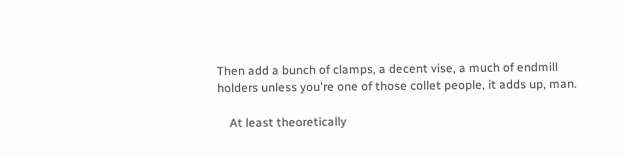Then add a bunch of clamps, a decent vise, a much of endmill holders unless you're one of those collet people, it adds up, man.

    At least theoretically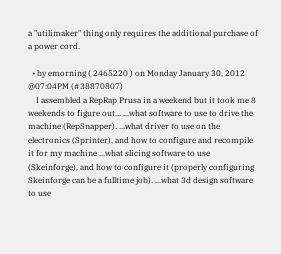a "utilimaker" thing only requires the additional purchase of a power cord.

  • by emorning ( 2465220 ) on Monday January 30, 2012 @07:04PM (#38870807)
    I assembled a RepRap Prusa in a weekend but it took me 8 weekends to figure out... ...what software to use to drive the machine (RepSnapper). ...what driver to use on the electronics (Sprinter), and how to configure and recompile it for my machine ...what slicing software to use (Skeinforge), and how to configure it (properly configuring Skeinforge can be a fulltime job). ...what 3d design software to use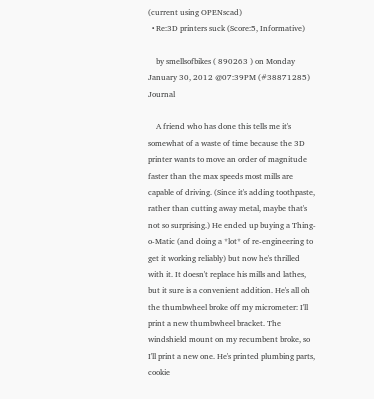(current using OPENscad)
  • Re:3D printers suck (Score:5, Informative)

    by smellsofbikes ( 890263 ) on Monday January 30, 2012 @07:39PM (#38871285) Journal

    A friend who has done this tells me it's somewhat of a waste of time because the 3D printer wants to move an order of magnitude faster than the max speeds most mills are capable of driving. (Since it's adding toothpaste, rather than cutting away metal, maybe that's not so surprising.) He ended up buying a Thing-o-Matic (and doing a *lot* of re-engineering to get it working reliably) but now he's thrilled with it. It doesn't replace his mills and lathes, but it sure is a convenient addition. He's all oh the thumbwheel broke off my micrometer: I'll print a new thumbwheel bracket. The windshield mount on my recumbent broke, so I'll print a new one. He's printed plumbing parts, cookie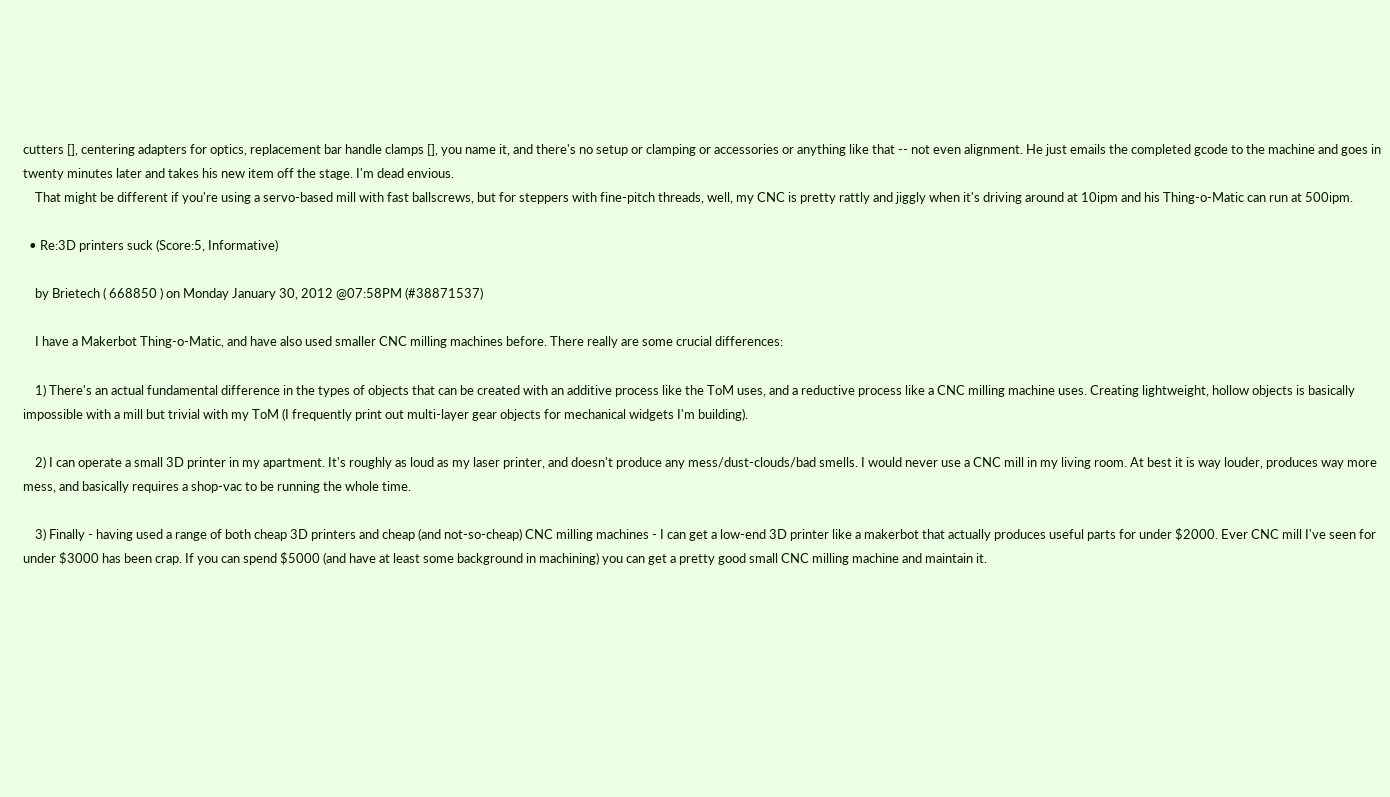cutters [], centering adapters for optics, replacement bar handle clamps [], you name it, and there's no setup or clamping or accessories or anything like that -- not even alignment. He just emails the completed gcode to the machine and goes in twenty minutes later and takes his new item off the stage. I'm dead envious.
    That might be different if you're using a servo-based mill with fast ballscrews, but for steppers with fine-pitch threads, well, my CNC is pretty rattly and jiggly when it's driving around at 10ipm and his Thing-o-Matic can run at 500ipm.

  • Re:3D printers suck (Score:5, Informative)

    by Brietech ( 668850 ) on Monday January 30, 2012 @07:58PM (#38871537)

    I have a Makerbot Thing-o-Matic, and have also used smaller CNC milling machines before. There really are some crucial differences:

    1) There's an actual fundamental difference in the types of objects that can be created with an additive process like the ToM uses, and a reductive process like a CNC milling machine uses. Creating lightweight, hollow objects is basically impossible with a mill but trivial with my ToM (I frequently print out multi-layer gear objects for mechanical widgets I'm building).

    2) I can operate a small 3D printer in my apartment. It's roughly as loud as my laser printer, and doesn't produce any mess/dust-clouds/bad smells. I would never use a CNC mill in my living room. At best it is way louder, produces way more mess, and basically requires a shop-vac to be running the whole time.

    3) Finally - having used a range of both cheap 3D printers and cheap (and not-so-cheap) CNC milling machines - I can get a low-end 3D printer like a makerbot that actually produces useful parts for under $2000. Ever CNC mill I've seen for under $3000 has been crap. If you can spend $5000 (and have at least some background in machining) you can get a pretty good small CNC milling machine and maintain it.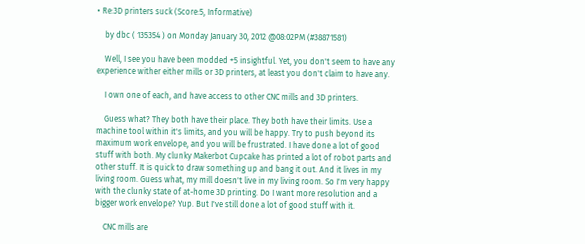• Re:3D printers suck (Score:5, Informative)

    by dbc ( 135354 ) on Monday January 30, 2012 @08:02PM (#38871581)

    Well, I see you have been modded +5 insightful. Yet, you don't seem to have any experience wither either mills or 3D printers, at least you don't claim to have any.

    I own one of each, and have access to other CNC mills and 3D printers.

    Guess what? They both have their place. They both have their limits. Use a machine tool within it's limits, and you will be happy. Try to push beyond its maximum work envelope, and you will be frustrated. I have done a lot of good stuff with both. My clunky Makerbot Cupcake has printed a lot of robot parts and other stuff. It is quick to draw something up and bang it out. And it lives in my living room. Guess what, my mill doesn't live in my living room. So I'm very happy with the clunky state of at-home 3D printing. Do I want more resolution and a bigger work envelope? Yup. But I've still done a lot of good stuff with it.

    CNC mills are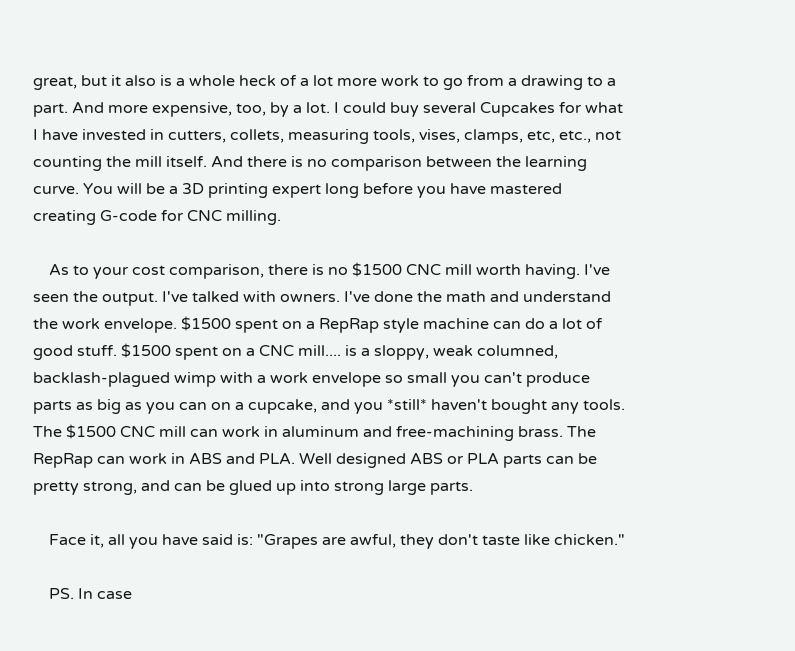great, but it also is a whole heck of a lot more work to go from a drawing to a part. And more expensive, too, by a lot. I could buy several Cupcakes for what I have invested in cutters, collets, measuring tools, vises, clamps, etc, etc., not counting the mill itself. And there is no comparison between the learning curve. You will be a 3D printing expert long before you have mastered creating G-code for CNC milling.

    As to your cost comparison, there is no $1500 CNC mill worth having. I've seen the output. I've talked with owners. I've done the math and understand the work envelope. $1500 spent on a RepRap style machine can do a lot of good stuff. $1500 spent on a CNC mill.... is a sloppy, weak columned, backlash-plagued wimp with a work envelope so small you can't produce parts as big as you can on a cupcake, and you *still* haven't bought any tools. The $1500 CNC mill can work in aluminum and free-machining brass. The RepRap can work in ABS and PLA. Well designed ABS or PLA parts can be pretty strong, and can be glued up into strong large parts.

    Face it, all you have said is: "Grapes are awful, they don't taste like chicken."

    PS. In case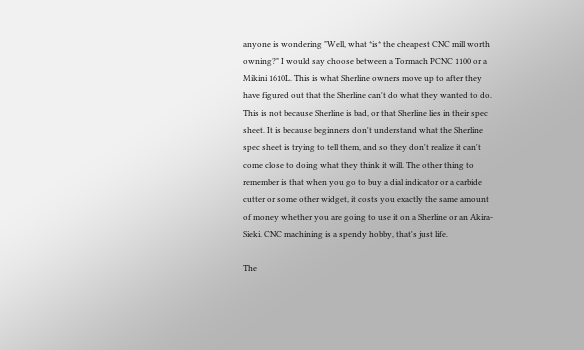anyone is wondering "Well, what *is* the cheapest CNC mill worth owning?" I would say choose between a Tormach PCNC 1100 or a Mikini 1610L. This is what Sherline owners move up to after they have figured out that the Sherline can't do what they wanted to do. This is not because Sherline is bad, or that Sherline lies in their spec sheet. It is because beginners don't understand what the Sherline spec sheet is trying to tell them, and so they don't realize it can't come close to doing what they think it will. The other thing to remember is that when you go to buy a dial indicator or a carbide cutter or some other widget, it costs you exactly the same amount of money whether you are going to use it on a Sherline or an Akira-Sieki. CNC machining is a spendy hobby, that's just life.

The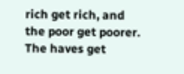rich get rich, and the poor get poorer. The haves get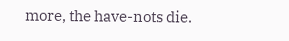more, the have-nots die.